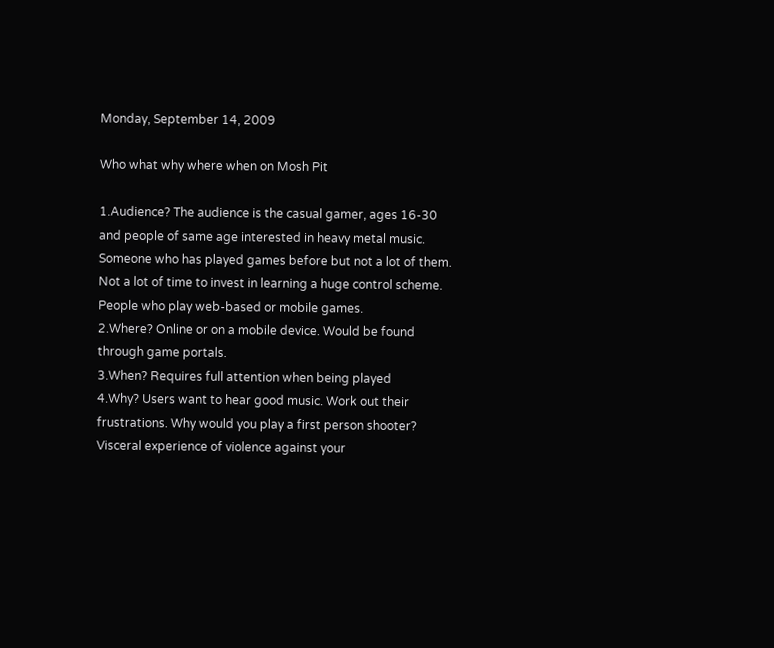Monday, September 14, 2009

Who what why where when on Mosh Pit

1.Audience? The audience is the casual gamer, ages 16-30 and people of same age interested in heavy metal music. Someone who has played games before but not a lot of them. Not a lot of time to invest in learning a huge control scheme. People who play web-based or mobile games.
2.Where? Online or on a mobile device. Would be found through game portals.
3.When? Requires full attention when being played
4.Why? Users want to hear good music. Work out their frustrations. Why would you play a first person shooter? Visceral experience of violence against your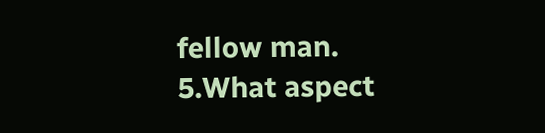fellow man.
5.What aspect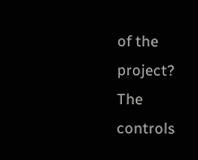of the project? The controls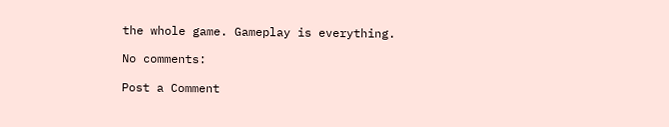the whole game. Gameplay is everything.

No comments:

Post a Comment